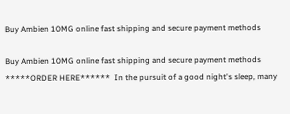Buy Ambien 10MG online fast shipping and secure payment methods

Buy Ambien 10MG online fast shipping and secure payment methods
*****ORDER HERE******  In the pursuit of a good night's sleep, many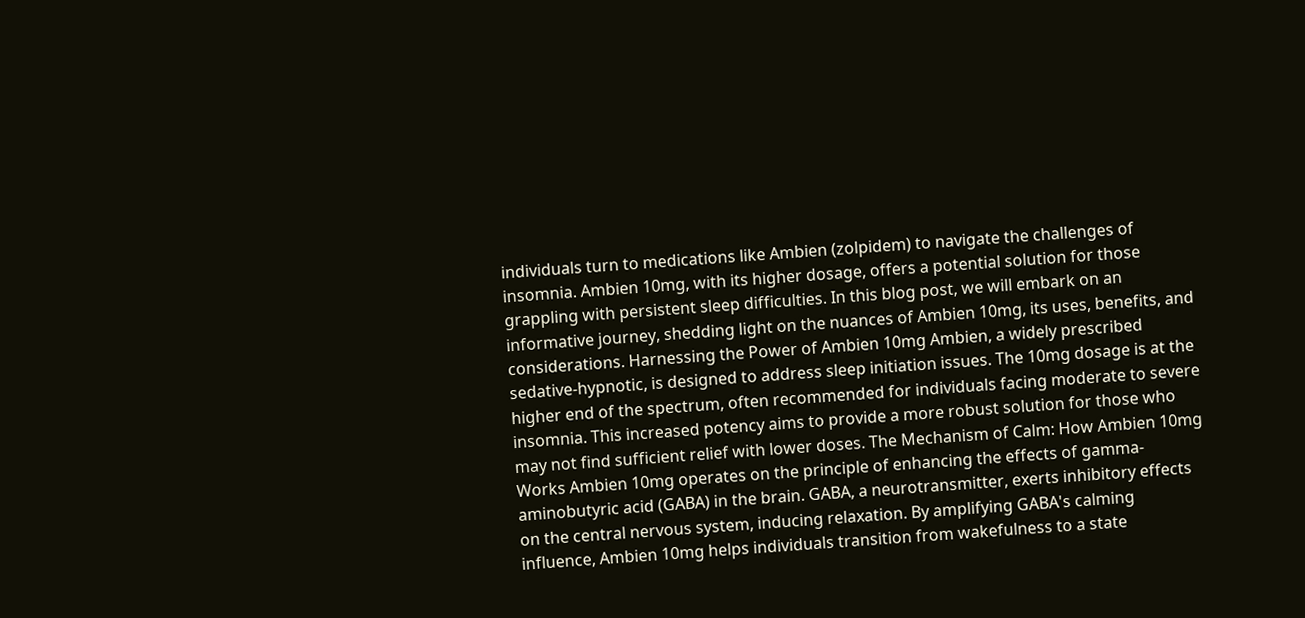individuals turn to medications like Ambien (zolpidem) to navigate the challenges of insomnia. Ambien 10mg, with its higher dosage, offers a potential solution for those grappling with persistent sleep difficulties. In this blog post, we will embark on an informative journey, shedding light on the nuances of Ambien 10mg, its uses, benefits, and considerations. Harnessing the Power of Ambien 10mg Ambien, a widely prescribed sedative-hypnotic, is designed to address sleep initiation issues. The 10mg dosage is at the higher end of the spectrum, often recommended for individuals facing moderate to severe insomnia. This increased potency aims to provide a more robust solution for those who may not find sufficient relief with lower doses. The Mechanism of Calm: How Ambien 10mg Works Ambien 10mg operates on the principle of enhancing the effects of gamma-aminobutyric acid (GABA) in the brain. GABA, a neurotransmitter, exerts inhibitory effects on the central nervous system, inducing relaxation. By amplifying GABA's calming influence, Ambien 10mg helps individuals transition from wakefulness to a state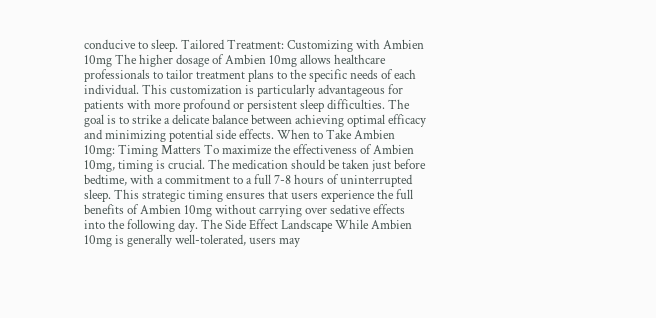conducive to sleep. Tailored Treatment: Customizing with Ambien 10mg The higher dosage of Ambien 10mg allows healthcare professionals to tailor treatment plans to the specific needs of each individual. This customization is particularly advantageous for patients with more profound or persistent sleep difficulties. The goal is to strike a delicate balance between achieving optimal efficacy and minimizing potential side effects. When to Take Ambien 10mg: Timing Matters To maximize the effectiveness of Ambien 10mg, timing is crucial. The medication should be taken just before bedtime, with a commitment to a full 7-8 hours of uninterrupted sleep. This strategic timing ensures that users experience the full benefits of Ambien 10mg without carrying over sedative effects into the following day. The Side Effect Landscape While Ambien 10mg is generally well-tolerated, users may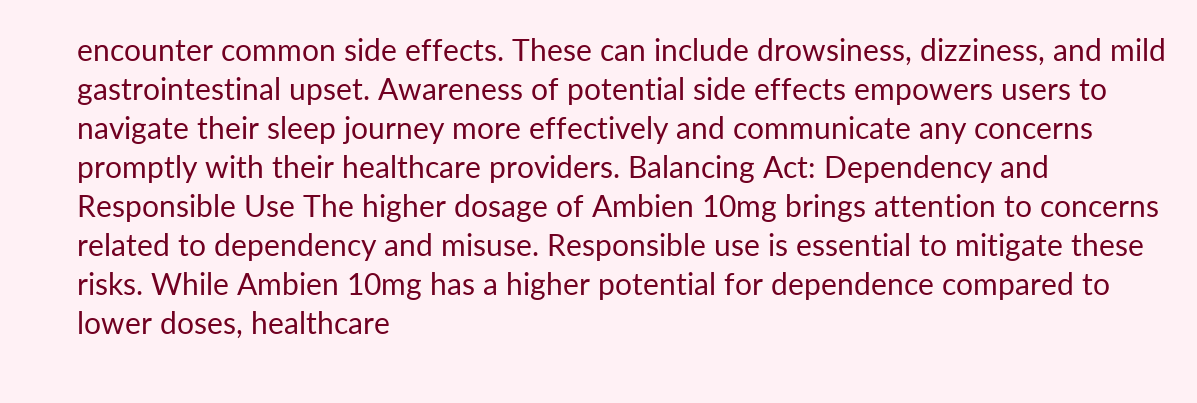encounter common side effects. These can include drowsiness, dizziness, and mild gastrointestinal upset. Awareness of potential side effects empowers users to navigate their sleep journey more effectively and communicate any concerns promptly with their healthcare providers. Balancing Act: Dependency and Responsible Use The higher dosage of Ambien 10mg brings attention to concerns related to dependency and misuse. Responsible use is essential to mitigate these risks. While Ambien 10mg has a higher potential for dependence compared to lower doses, healthcare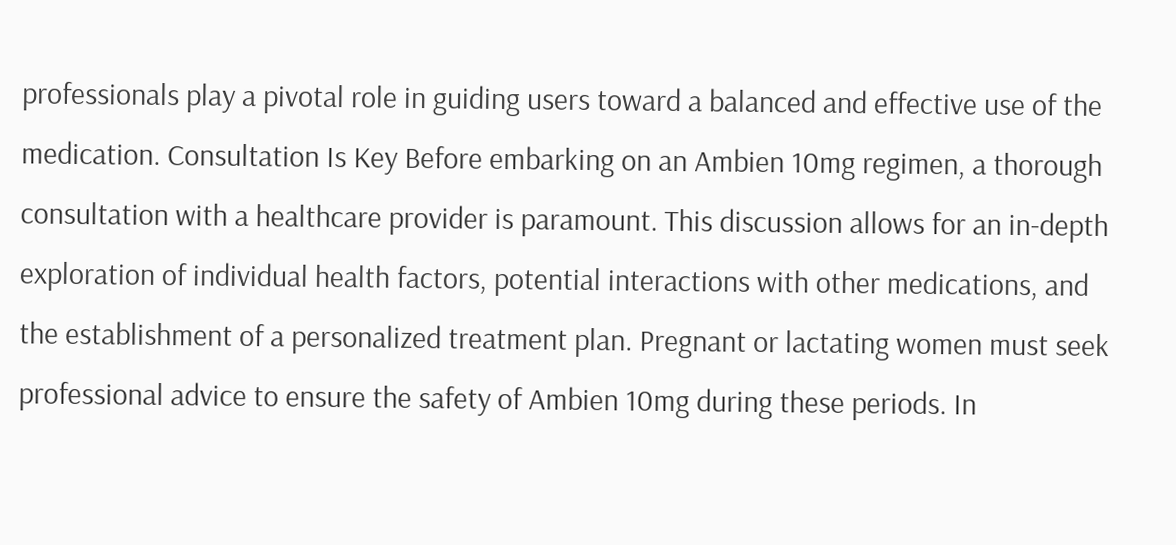professionals play a pivotal role in guiding users toward a balanced and effective use of the medication. Consultation Is Key Before embarking on an Ambien 10mg regimen, a thorough consultation with a healthcare provider is paramount. This discussion allows for an in-depth exploration of individual health factors, potential interactions with other medications, and the establishment of a personalized treatment plan. Pregnant or lactating women must seek professional advice to ensure the safety of Ambien 10mg during these periods. In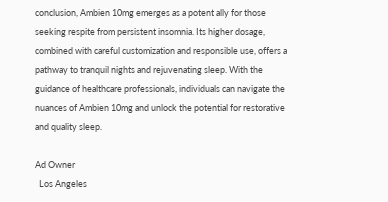conclusion, Ambien 10mg emerges as a potent ally for those seeking respite from persistent insomnia. Its higher dosage, combined with careful customization and responsible use, offers a pathway to tranquil nights and rejuvenating sleep. With the guidance of healthcare professionals, individuals can navigate the nuances of Ambien 10mg and unlock the potential for restorative and quality sleep.

Ad Owner
  Los Angeles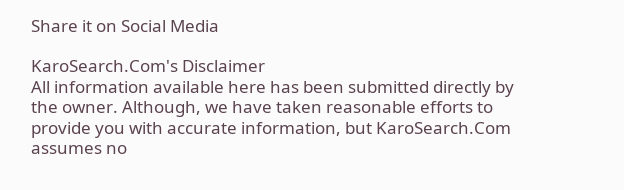Share it on Social Media

KaroSearch.Com's Disclaimer
All information available here has been submitted directly by the owner. Although, we have taken reasonable efforts to provide you with accurate information, but KaroSearch.Com assumes no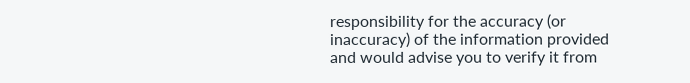responsibility for the accuracy (or inaccuracy) of the information provided and would advise you to verify it from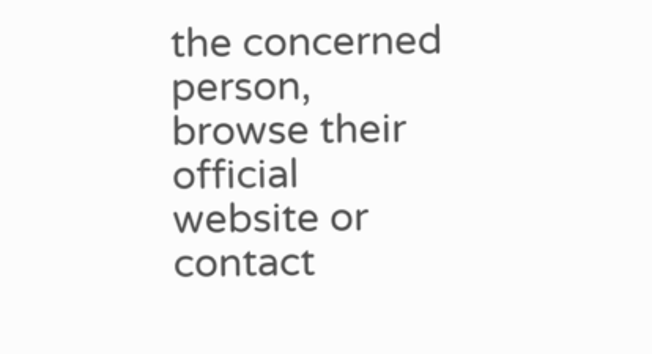the concerned person, browse their official website or contact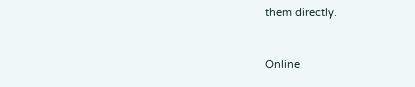them directly.


Online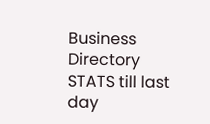Business Directory
STATS till last day